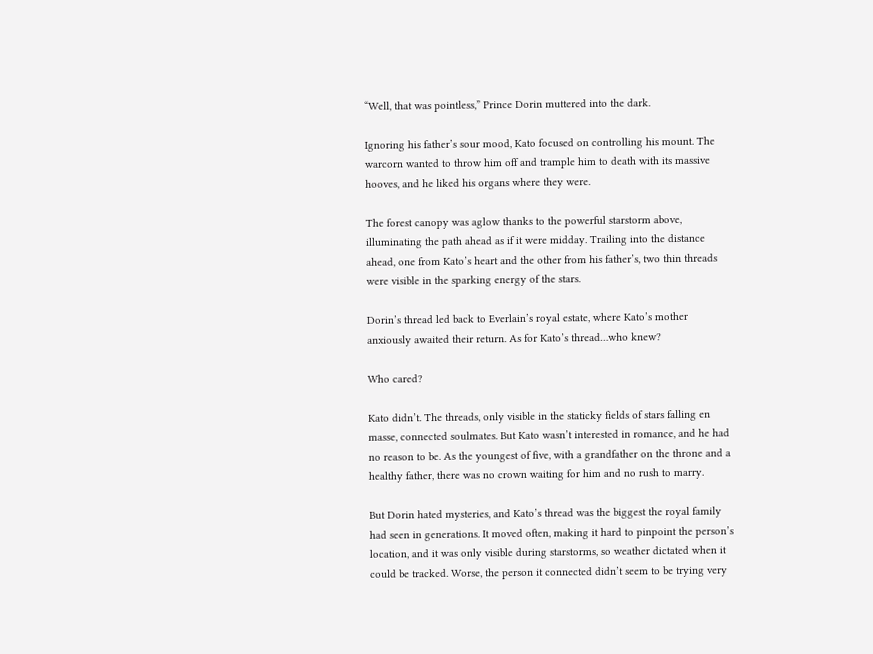“Well, that was pointless,” Prince Dorin muttered into the dark.

Ignoring his father’s sour mood, Kato focused on controlling his mount. The warcorn wanted to throw him off and trample him to death with its massive hooves, and he liked his organs where they were.

The forest canopy was aglow thanks to the powerful starstorm above, illuminating the path ahead as if it were midday. Trailing into the distance ahead, one from Kato’s heart and the other from his father’s, two thin threads were visible in the sparking energy of the stars.

Dorin’s thread led back to Everlain’s royal estate, where Kato’s mother anxiously awaited their return. As for Kato’s thread…who knew?

Who cared?

Kato didn’t. The threads, only visible in the staticky fields of stars falling en masse, connected soulmates. But Kato wasn’t interested in romance, and he had no reason to be. As the youngest of five, with a grandfather on the throne and a healthy father, there was no crown waiting for him and no rush to marry.

But Dorin hated mysteries, and Kato’s thread was the biggest the royal family had seen in generations. It moved often, making it hard to pinpoint the person’s location, and it was only visible during starstorms, so weather dictated when it could be tracked. Worse, the person it connected didn’t seem to be trying very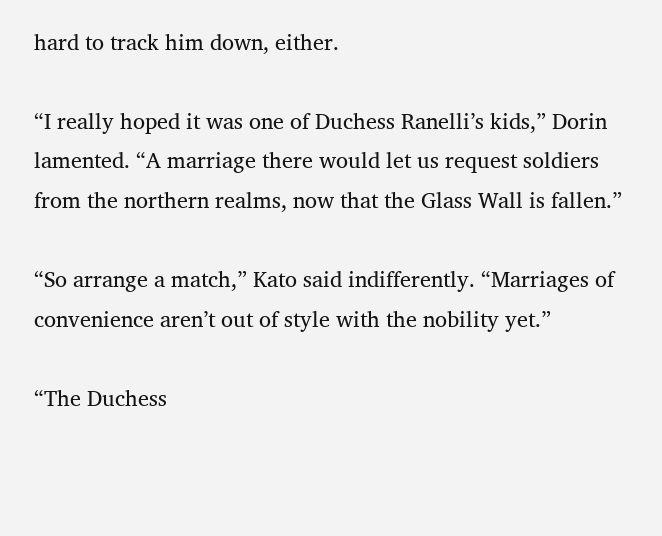hard to track him down, either.

“I really hoped it was one of Duchess Ranelli’s kids,” Dorin lamented. “A marriage there would let us request soldiers from the northern realms, now that the Glass Wall is fallen.”

“So arrange a match,” Kato said indifferently. “Marriages of convenience aren’t out of style with the nobility yet.”

“The Duchess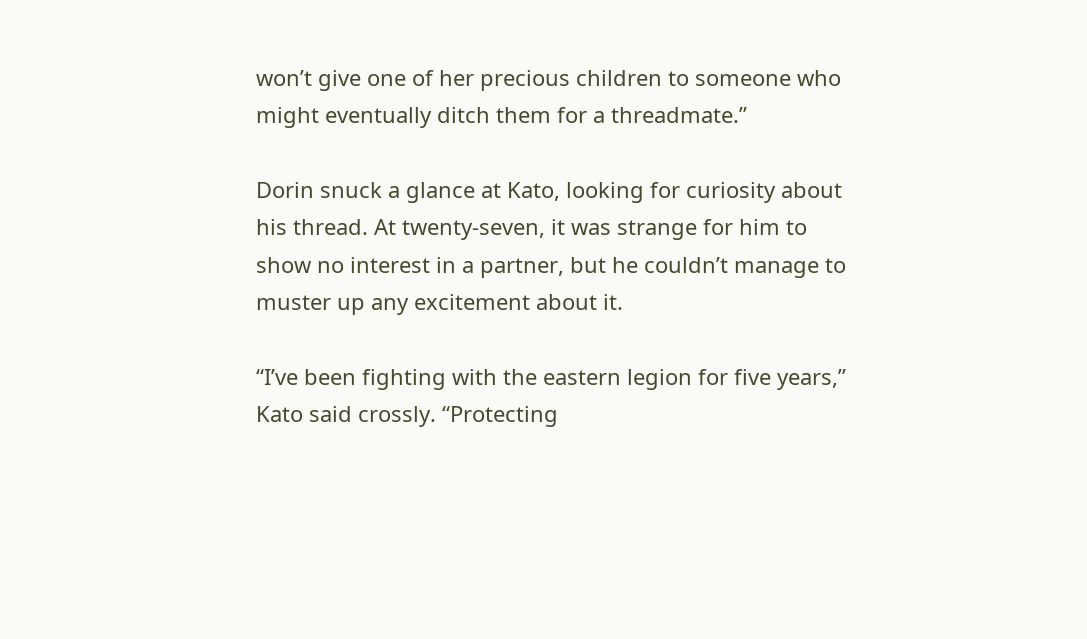won’t give one of her precious children to someone who might eventually ditch them for a threadmate.”

Dorin snuck a glance at Kato, looking for curiosity about his thread. At twenty-seven, it was strange for him to show no interest in a partner, but he couldn’t manage to muster up any excitement about it.

“I’ve been fighting with the eastern legion for five years,” Kato said crossly. “Protecting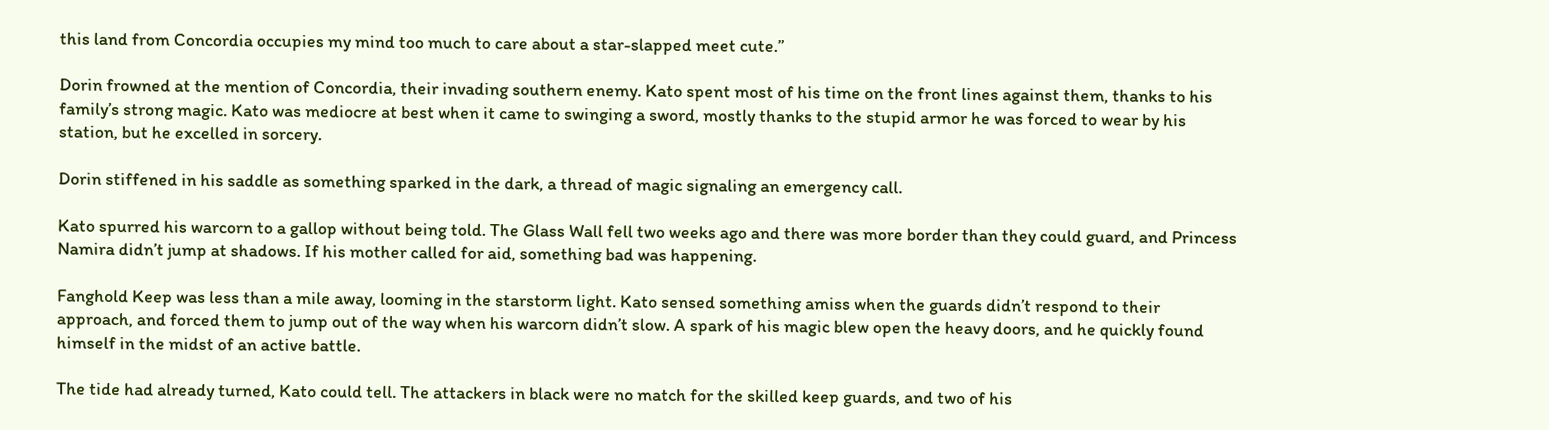this land from Concordia occupies my mind too much to care about a star-slapped meet cute.”

Dorin frowned at the mention of Concordia, their invading southern enemy. Kato spent most of his time on the front lines against them, thanks to his family’s strong magic. Kato was mediocre at best when it came to swinging a sword, mostly thanks to the stupid armor he was forced to wear by his station, but he excelled in sorcery.

Dorin stiffened in his saddle as something sparked in the dark, a thread of magic signaling an emergency call.

Kato spurred his warcorn to a gallop without being told. The Glass Wall fell two weeks ago and there was more border than they could guard, and Princess Namira didn’t jump at shadows. If his mother called for aid, something bad was happening.

Fanghold Keep was less than a mile away, looming in the starstorm light. Kato sensed something amiss when the guards didn’t respond to their approach, and forced them to jump out of the way when his warcorn didn’t slow. A spark of his magic blew open the heavy doors, and he quickly found himself in the midst of an active battle.

The tide had already turned, Kato could tell. The attackers in black were no match for the skilled keep guards, and two of his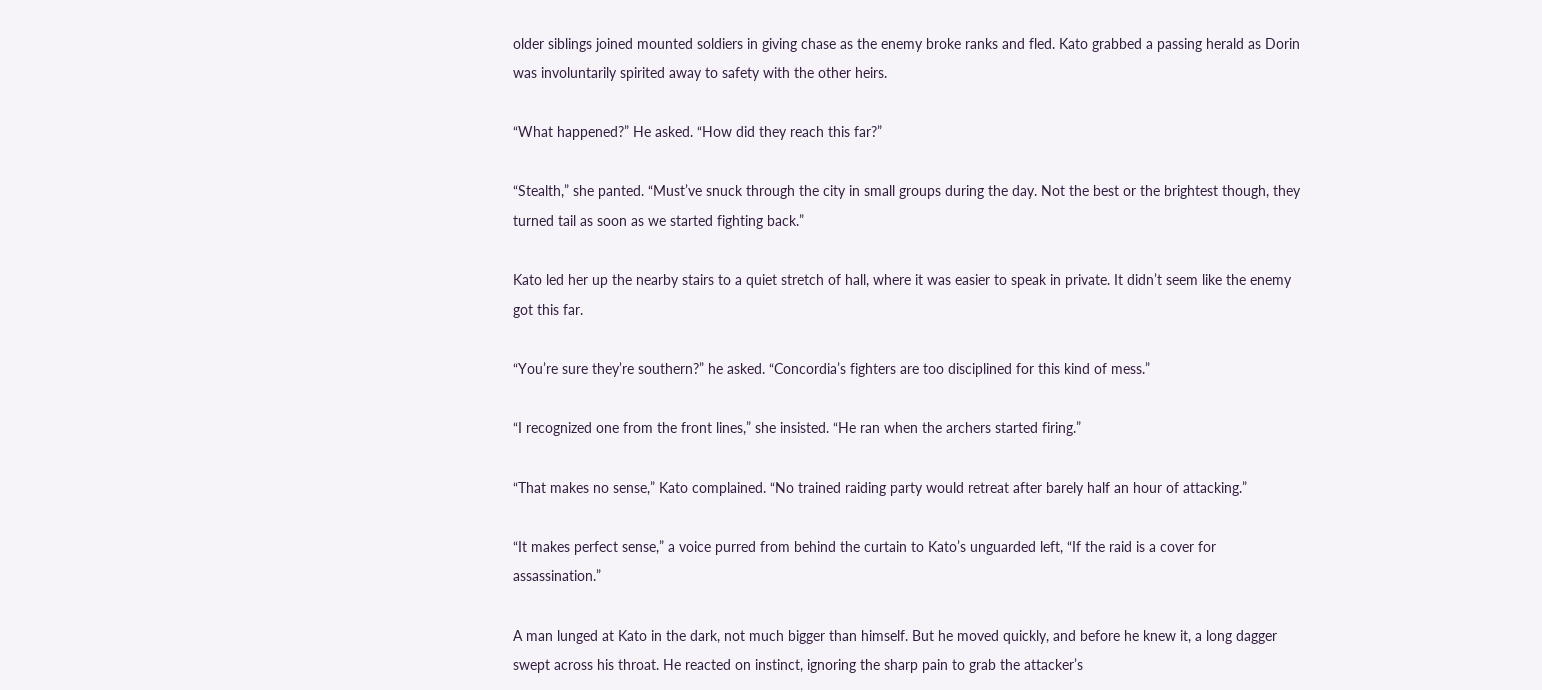older siblings joined mounted soldiers in giving chase as the enemy broke ranks and fled. Kato grabbed a passing herald as Dorin was involuntarily spirited away to safety with the other heirs.

“What happened?” He asked. “How did they reach this far?”

“Stealth,” she panted. “Must’ve snuck through the city in small groups during the day. Not the best or the brightest though, they turned tail as soon as we started fighting back.”

Kato led her up the nearby stairs to a quiet stretch of hall, where it was easier to speak in private. It didn’t seem like the enemy got this far.

“You’re sure they’re southern?” he asked. “Concordia’s fighters are too disciplined for this kind of mess.”

“I recognized one from the front lines,” she insisted. “He ran when the archers started firing.”

“That makes no sense,” Kato complained. “No trained raiding party would retreat after barely half an hour of attacking.”

“It makes perfect sense,” a voice purred from behind the curtain to Kato’s unguarded left, “If the raid is a cover for assassination.”

A man lunged at Kato in the dark, not much bigger than himself. But he moved quickly, and before he knew it, a long dagger swept across his throat. He reacted on instinct, ignoring the sharp pain to grab the attacker’s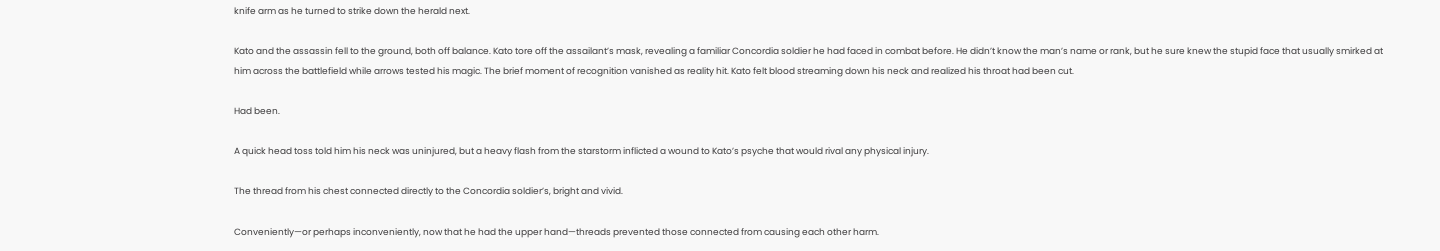knife arm as he turned to strike down the herald next.

Kato and the assassin fell to the ground, both off balance. Kato tore off the assailant’s mask, revealing a familiar Concordia soldier he had faced in combat before. He didn’t know the man’s name or rank, but he sure knew the stupid face that usually smirked at him across the battlefield while arrows tested his magic. The brief moment of recognition vanished as reality hit. Kato felt blood streaming down his neck and realized his throat had been cut.

Had been.

A quick head toss told him his neck was uninjured, but a heavy flash from the starstorm inflicted a wound to Kato’s psyche that would rival any physical injury.

The thread from his chest connected directly to the Concordia soldier’s, bright and vivid.

Conveniently—or perhaps inconveniently, now that he had the upper hand—threads prevented those connected from causing each other harm.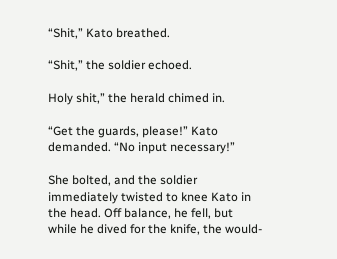“Shit,” Kato breathed.

“Shit,” the soldier echoed.

Holy shit,” the herald chimed in.

“Get the guards, please!” Kato demanded. “No input necessary!”

She bolted, and the soldier immediately twisted to knee Kato in the head. Off balance, he fell, but while he dived for the knife, the would-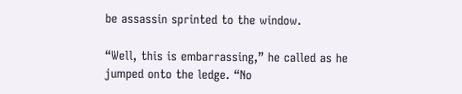be assassin sprinted to the window.

“Well, this is embarrassing,” he called as he jumped onto the ledge. “No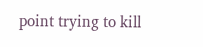point trying to kill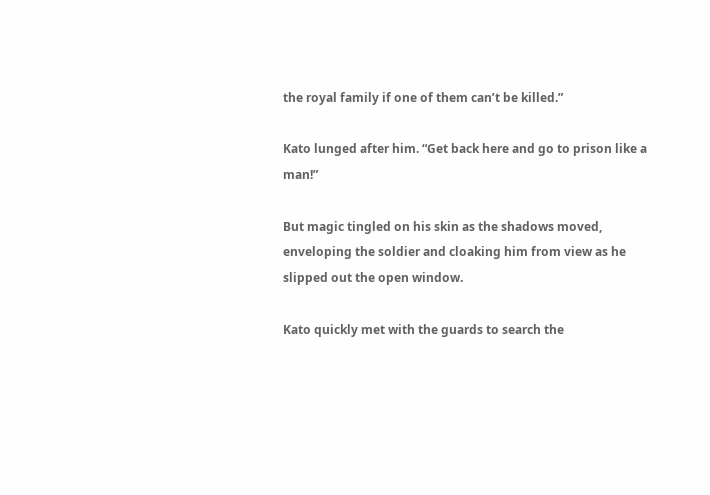the royal family if one of them can’t be killed.”

Kato lunged after him. “Get back here and go to prison like a man!”

But magic tingled on his skin as the shadows moved, enveloping the soldier and cloaking him from view as he slipped out the open window.

Kato quickly met with the guards to search the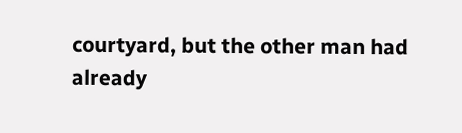courtyard, but the other man had already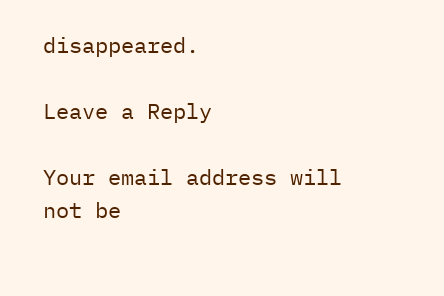disappeared.

Leave a Reply

Your email address will not be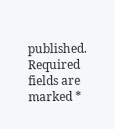published. Required fields are marked *